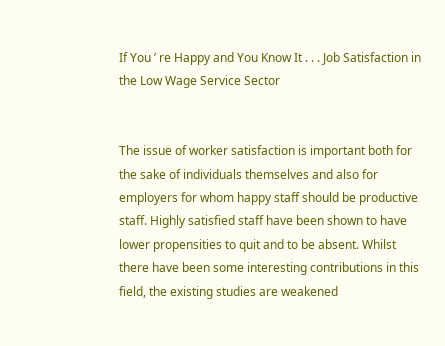If You ’ re Happy and You Know It . . . Job Satisfaction in the Low Wage Service Sector


The issue of worker satisfaction is important both for the sake of individuals themselves and also for employers for whom happy staff should be productive staff. Highly satisfied staff have been shown to have lower propensities to quit and to be absent. Whilst there have been some interesting contributions in this field, the existing studies are weakened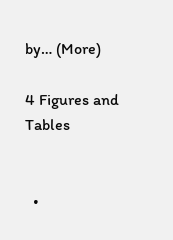by… (More)

4 Figures and Tables


  •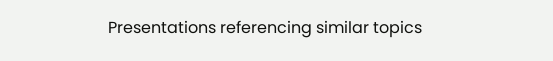Presentations referencing similar topics